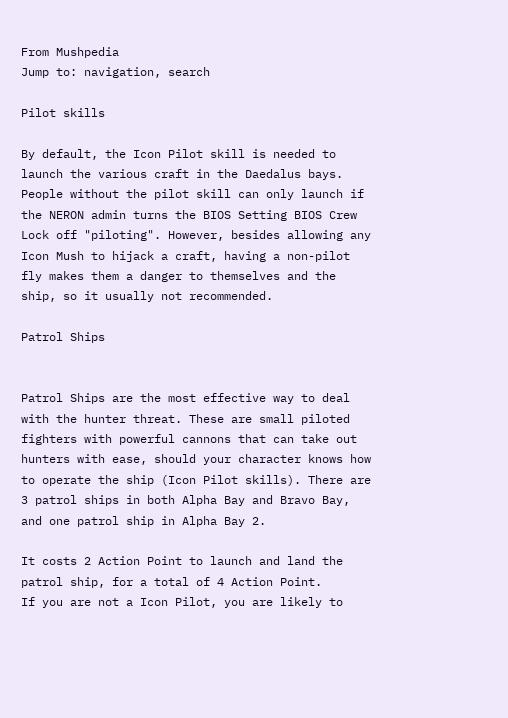From Mushpedia
Jump to: navigation, search

Pilot skills

By default, the Icon Pilot skill is needed to launch the various craft in the Daedalus bays. People without the pilot skill can only launch if the NERON admin turns the BIOS Setting BIOS Crew Lock off "piloting". However, besides allowing any Icon Mush to hijack a craft, having a non-pilot fly makes them a danger to themselves and the ship, so it usually not recommended.

Patrol Ships


Patrol Ships are the most effective way to deal with the hunter threat. These are small piloted fighters with powerful cannons that can take out hunters with ease, should your character knows how to operate the ship (Icon Pilot skills). There are 3 patrol ships in both Alpha Bay and Bravo Bay, and one patrol ship in Alpha Bay 2.

It costs 2 Action Point to launch and land the patrol ship, for a total of 4 Action Point.
If you are not a Icon Pilot, you are likely to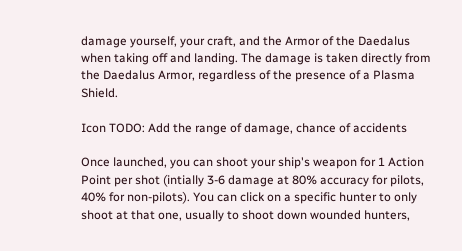damage yourself, your craft, and the Armor of the Daedalus when taking off and landing. The damage is taken directly from the Daedalus Armor, regardless of the presence of a Plasma Shield.

Icon TODO: Add the range of damage, chance of accidents

Once launched, you can shoot your ship's weapon for 1 Action Point per shot (intially 3-6 damage at 80% accuracy for pilots, 40% for non-pilots). You can click on a specific hunter to only shoot at that one, usually to shoot down wounded hunters,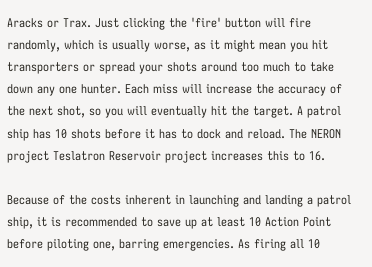Aracks or Trax. Just clicking the 'fire' button will fire randomly, which is usually worse, as it might mean you hit transporters or spread your shots around too much to take down any one hunter. Each miss will increase the accuracy of the next shot, so you will eventually hit the target. A patrol ship has 10 shots before it has to dock and reload. The NERON project Teslatron Reservoir project increases this to 16.

Because of the costs inherent in launching and landing a patrol ship, it is recommended to save up at least 10 Action Point before piloting one, barring emergencies. As firing all 10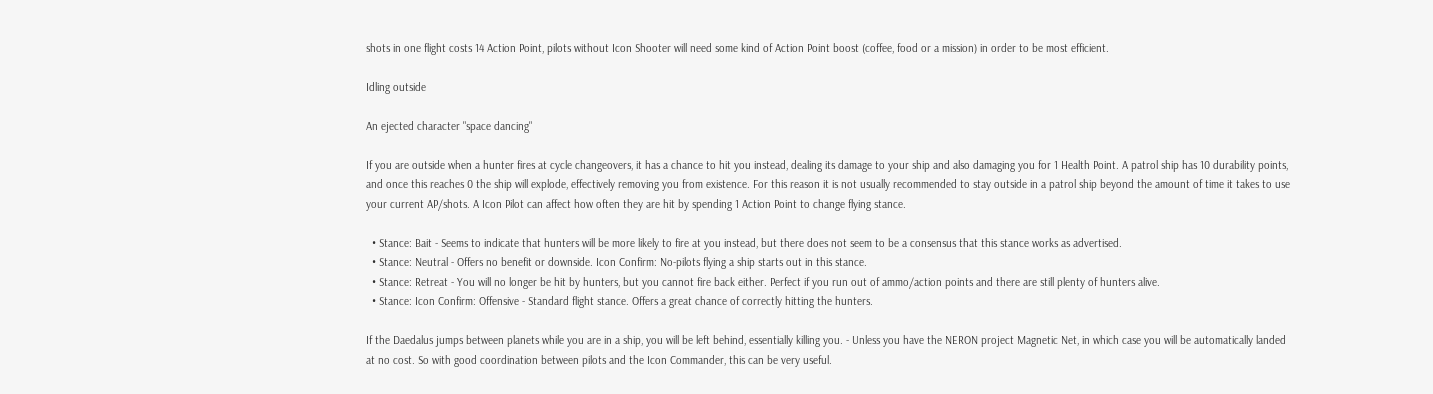shots in one flight costs 14 Action Point, pilots without Icon Shooter will need some kind of Action Point boost (coffee, food or a mission) in order to be most efficient.

Idling outside

An ejected character "space dancing"

If you are outside when a hunter fires at cycle changeovers, it has a chance to hit you instead, dealing its damage to your ship and also damaging you for 1 Health Point. A patrol ship has 10 durability points, and once this reaches 0 the ship will explode, effectively removing you from existence. For this reason it is not usually recommended to stay outside in a patrol ship beyond the amount of time it takes to use your current AP/shots. A Icon Pilot can affect how often they are hit by spending 1 Action Point to change flying stance.

  • Stance: Bait - Seems to indicate that hunters will be more likely to fire at you instead, but there does not seem to be a consensus that this stance works as advertised.
  • Stance: Neutral - Offers no benefit or downside. Icon Confirm: No-pilots flying a ship starts out in this stance.
  • Stance: Retreat - You will no longer be hit by hunters, but you cannot fire back either. Perfect if you run out of ammo/action points and there are still plenty of hunters alive.
  • Stance: Icon Confirm: Offensive - Standard flight stance. Offers a great chance of correctly hitting the hunters.

If the Daedalus jumps between planets while you are in a ship, you will be left behind, essentially killing you. - Unless you have the NERON project Magnetic Net, in which case you will be automatically landed at no cost. So with good coordination between pilots and the Icon Commander, this can be very useful.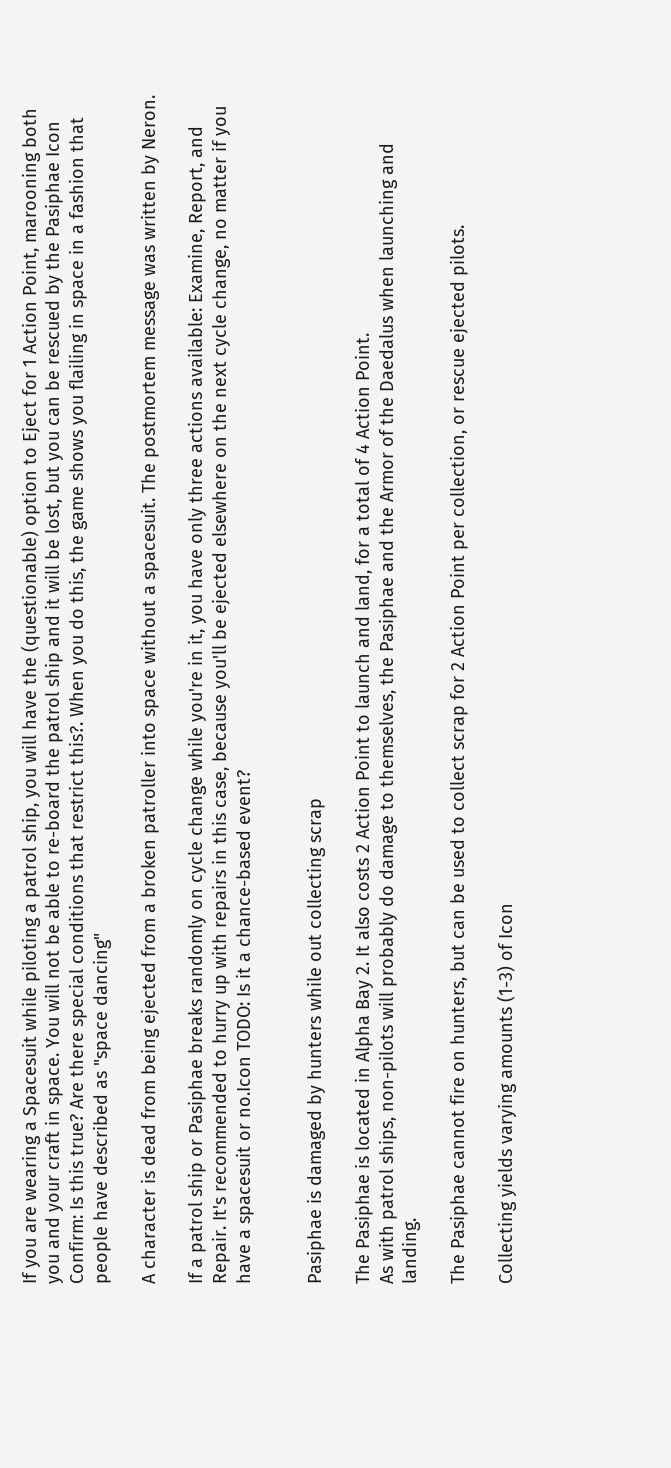If you are wearing a Spacesuit while piloting a patrol ship, you will have the (questionable) option to Eject for 1 Action Point, marooning both you and your craft in space. You will not be able to re-board the patrol ship and it will be lost, but you can be rescued by the Pasiphae Icon Confirm: Is this true? Are there special conditions that restrict this?. When you do this, the game shows you flailing in space in a fashion that people have described as "space dancing"

A character is dead from being ejected from a broken patroller into space without a spacesuit. The postmortem message was written by Neron.

If a patrol ship or Pasiphae breaks randomly on cycle change while you're in it, you have only three actions available: Examine, Report, and Repair. It's recommended to hurry up with repairs in this case, because you'll be ejected elsewhere on the next cycle change, no matter if you have a spacesuit or no.Icon TODO: Is it a chance-based event?


Pasiphae is damaged by hunters while out collecting scrap

The Pasiphae is located in Alpha Bay 2. It also costs 2 Action Point to launch and land, for a total of 4 Action Point.
As with patrol ships, non-pilots will probably do damage to themselves, the Pasiphae and the Armor of the Daedalus when launching and landing.

The Pasiphae cannot fire on hunters, but can be used to collect scrap for 2 Action Point per collection, or rescue ejected pilots.

Collecting yields varying amounts (1-3) of Icon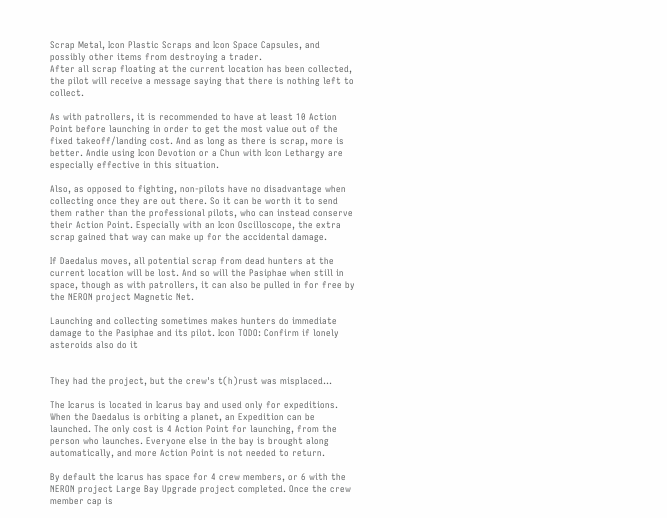Scrap Metal, Icon Plastic Scraps and Icon Space Capsules, and possibly other items from destroying a trader.
After all scrap floating at the current location has been collected, the pilot will receive a message saying that there is nothing left to collect.

As with patrollers, it is recommended to have at least 10 Action Point before launching in order to get the most value out of the fixed takeoff/landing cost. And as long as there is scrap, more is better. Andie using Icon Devotion or a Chun with Icon Lethargy are especially effective in this situation.

Also, as opposed to fighting, non-pilots have no disadvantage when collecting once they are out there. So it can be worth it to send them rather than the professional pilots, who can instead conserve their Action Point. Especially with an Icon Oscilloscope, the extra scrap gained that way can make up for the accidental damage.

If Daedalus moves, all potential scrap from dead hunters at the current location will be lost. And so will the Pasiphae when still in space, though as with patrollers, it can also be pulled in for free by the NERON project Magnetic Net.

Launching and collecting sometimes makes hunters do immediate damage to the Pasiphae and its pilot. Icon TODO: Confirm if lonely asteroids also do it


They had the project, but the crew's t(h)rust was misplaced...

The Icarus is located in Icarus bay and used only for expeditions. When the Daedalus is orbiting a planet, an Expedition can be launched. The only cost is 4 Action Point for launching, from the person who launches. Everyone else in the bay is brought along automatically, and more Action Point is not needed to return.

By default the Icarus has space for 4 crew members, or 6 with the NERON project Large Bay Upgrade project completed. Once the crew member cap is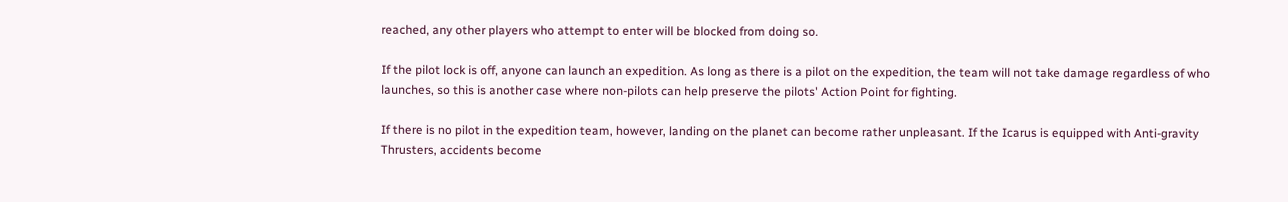reached, any other players who attempt to enter will be blocked from doing so.

If the pilot lock is off, anyone can launch an expedition. As long as there is a pilot on the expedition, the team will not take damage regardless of who launches, so this is another case where non-pilots can help preserve the pilots' Action Point for fighting.

If there is no pilot in the expedition team, however, landing on the planet can become rather unpleasant. If the Icarus is equipped with Anti-gravity Thrusters, accidents become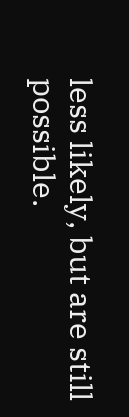less likely, but are still possible.